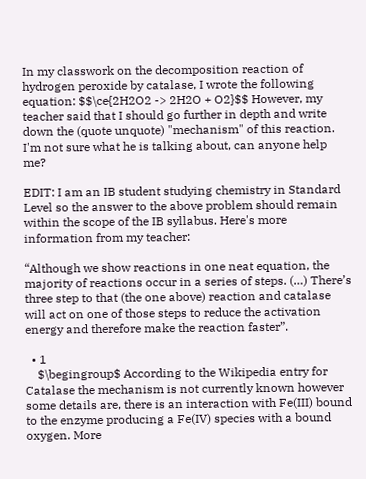In my classwork on the decomposition reaction of hydrogen peroxide by catalase, I wrote the following equation: $$\ce{2H2O2 -> 2H2O + O2}$$ However, my teacher said that I should go further in depth and write down the (quote unquote) "mechanism" of this reaction. I'm not sure what he is talking about, can anyone help me?

EDIT: I am an IB student studying chemistry in Standard Level so the answer to the above problem should remain within the scope of the IB syllabus. Here's more information from my teacher:

“Although we show reactions in one neat equation, the majority of reactions occur in a series of steps. (…) There’s three step to that (the one above) reaction and catalase will act on one of those steps to reduce the activation energy and therefore make the reaction faster”.

  • 1
    $\begingroup$ According to the Wikipedia entry for Catalase the mechanism is not currently known however some details are, there is an interaction with Fe(III) bound to the enzyme producing a Fe(IV) species with a bound oxygen. More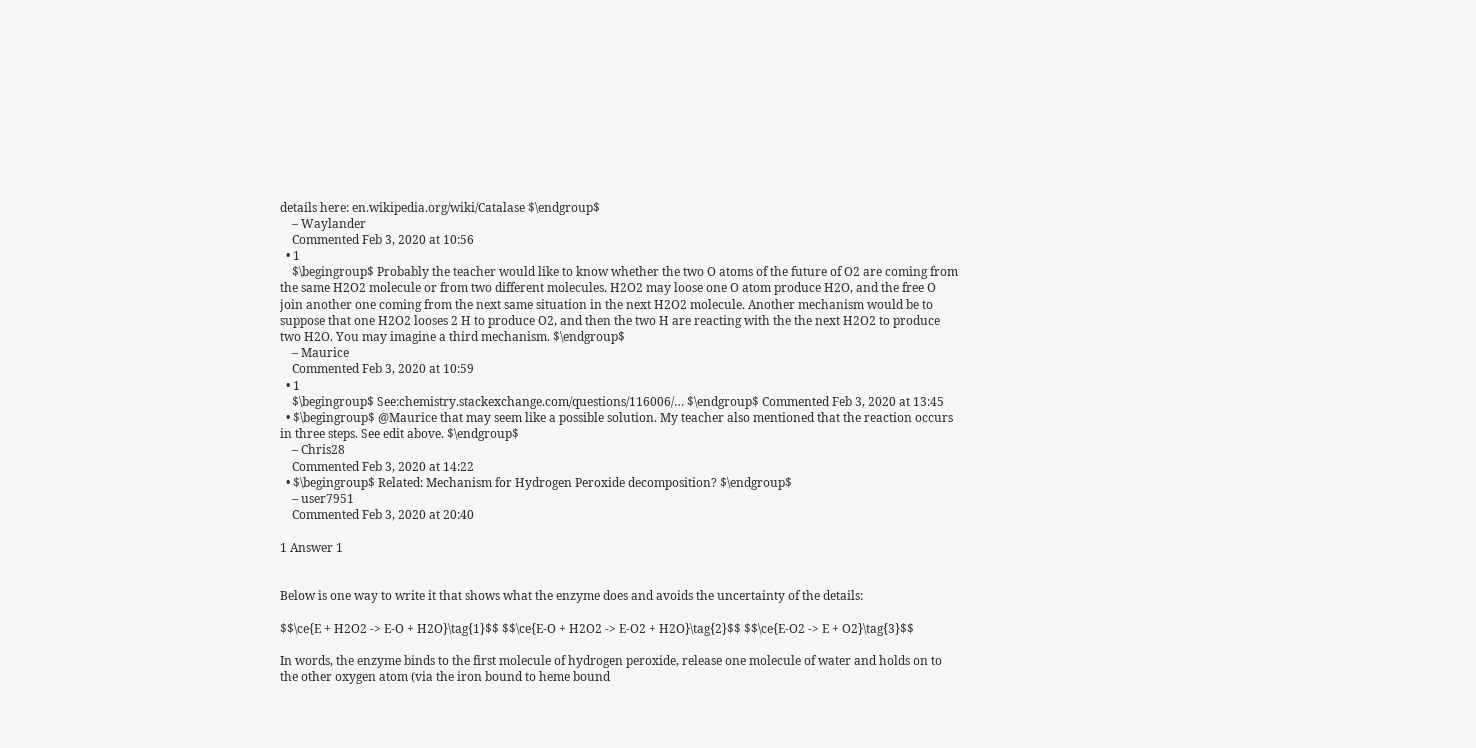details here: en.wikipedia.org/wiki/Catalase $\endgroup$
    – Waylander
    Commented Feb 3, 2020 at 10:56
  • 1
    $\begingroup$ Probably the teacher would like to know whether the two O atoms of the future of O2 are coming from the same H2O2 molecule or from two different molecules. H2O2 may loose one O atom produce H2O, and the free O join another one coming from the next same situation in the next H2O2 molecule. Another mechanism would be to suppose that one H2O2 looses 2 H to produce O2, and then the two H are reacting with the the next H2O2 to produce two H2O. You may imagine a third mechanism. $\endgroup$
    – Maurice
    Commented Feb 3, 2020 at 10:59
  • 1
    $\begingroup$ See:chemistry.stackexchange.com/questions/116006/… $\endgroup$ Commented Feb 3, 2020 at 13:45
  • $\begingroup$ @Maurice that may seem like a possible solution. My teacher also mentioned that the reaction occurs in three steps. See edit above. $\endgroup$
    – Chris28
    Commented Feb 3, 2020 at 14:22
  • $\begingroup$ Related: Mechanism for Hydrogen Peroxide decomposition? $\endgroup$
    – user7951
    Commented Feb 3, 2020 at 20:40

1 Answer 1


Below is one way to write it that shows what the enzyme does and avoids the uncertainty of the details:

$$\ce{E + H2O2 -> E-O + H2O}\tag{1}$$ $$\ce{E-O + H2O2 -> E-O2 + H2O}\tag{2}$$ $$\ce{E-O2 -> E + O2}\tag{3}$$

In words, the enzyme binds to the first molecule of hydrogen peroxide, release one molecule of water and holds on to the other oxygen atom (via the iron bound to heme bound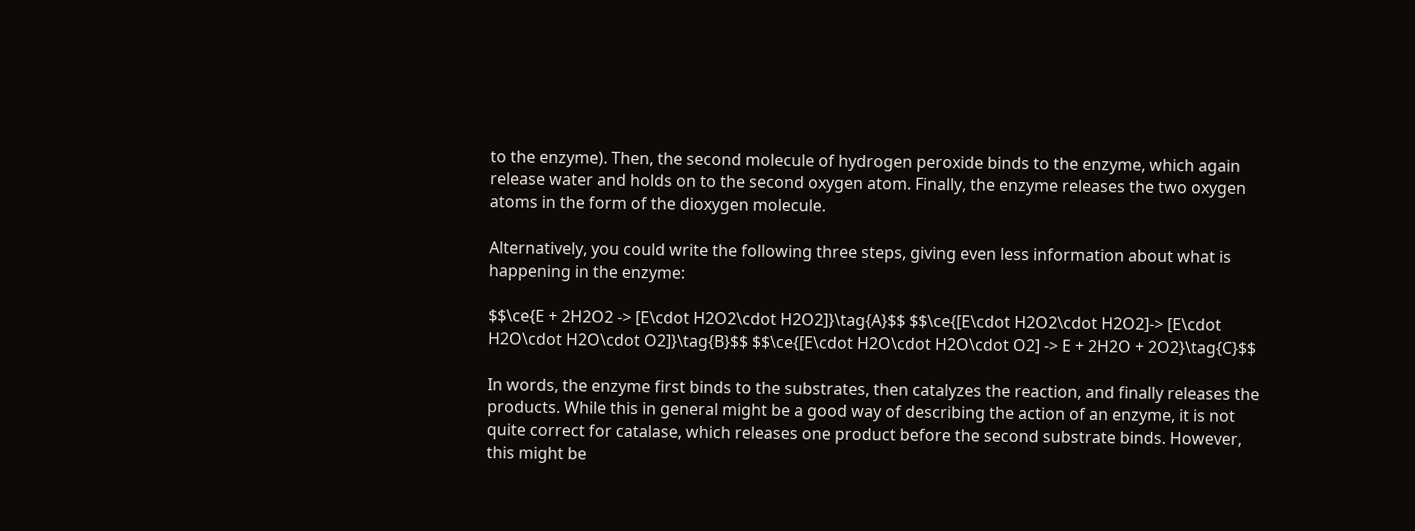to the enzyme). Then, the second molecule of hydrogen peroxide binds to the enzyme, which again release water and holds on to the second oxygen atom. Finally, the enzyme releases the two oxygen atoms in the form of the dioxygen molecule.

Alternatively, you could write the following three steps, giving even less information about what is happening in the enzyme:

$$\ce{E + 2H2O2 -> [E\cdot H2O2\cdot H2O2]}\tag{A}$$ $$\ce{[E\cdot H2O2\cdot H2O2]-> [E\cdot H2O\cdot H2O\cdot O2]}\tag{B}$$ $$\ce{[E\cdot H2O\cdot H2O\cdot O2] -> E + 2H2O + 2O2}\tag{C}$$

In words, the enzyme first binds to the substrates, then catalyzes the reaction, and finally releases the products. While this in general might be a good way of describing the action of an enzyme, it is not quite correct for catalase, which releases one product before the second substrate binds. However, this might be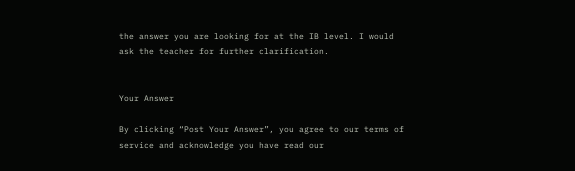the answer you are looking for at the IB level. I would ask the teacher for further clarification.


Your Answer

By clicking “Post Your Answer”, you agree to our terms of service and acknowledge you have read our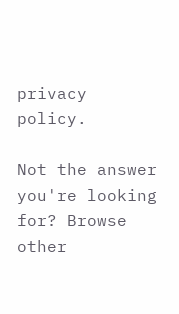privacy policy.

Not the answer you're looking for? Browse other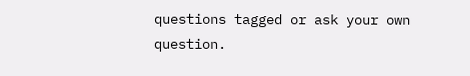questions tagged or ask your own question.